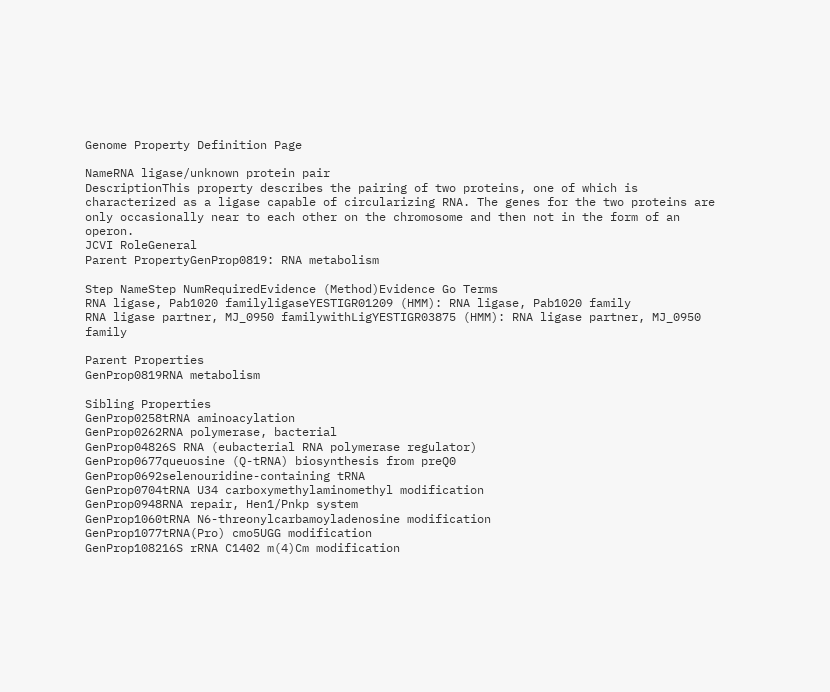Genome Property Definition Page

NameRNA ligase/unknown protein pair
DescriptionThis property describes the pairing of two proteins, one of which is characterized as a ligase capable of circularizing RNA. The genes for the two proteins are only occasionally near to each other on the chromosome and then not in the form of an operon.
JCVI RoleGeneral
Parent PropertyGenProp0819: RNA metabolism

Step NameStep NumRequiredEvidence (Method)Evidence Go Terms
RNA ligase, Pab1020 familyligaseYESTIGR01209 (HMM): RNA ligase, Pab1020 family
RNA ligase partner, MJ_0950 familywithLigYESTIGR03875 (HMM): RNA ligase partner, MJ_0950 family

Parent Properties
GenProp0819RNA metabolism

Sibling Properties
GenProp0258tRNA aminoacylation
GenProp0262RNA polymerase, bacterial
GenProp04826S RNA (eubacterial RNA polymerase regulator)
GenProp0677queuosine (Q-tRNA) biosynthesis from preQ0
GenProp0692selenouridine-containing tRNA
GenProp0704tRNA U34 carboxymethylaminomethyl modification
GenProp0948RNA repair, Hen1/Pnkp system
GenProp1060tRNA N6-threonylcarbamoyladenosine modification
GenProp1077tRNA(Pro) cmo5UGG modification
GenProp108216S rRNA C1402 m(4)Cm modification